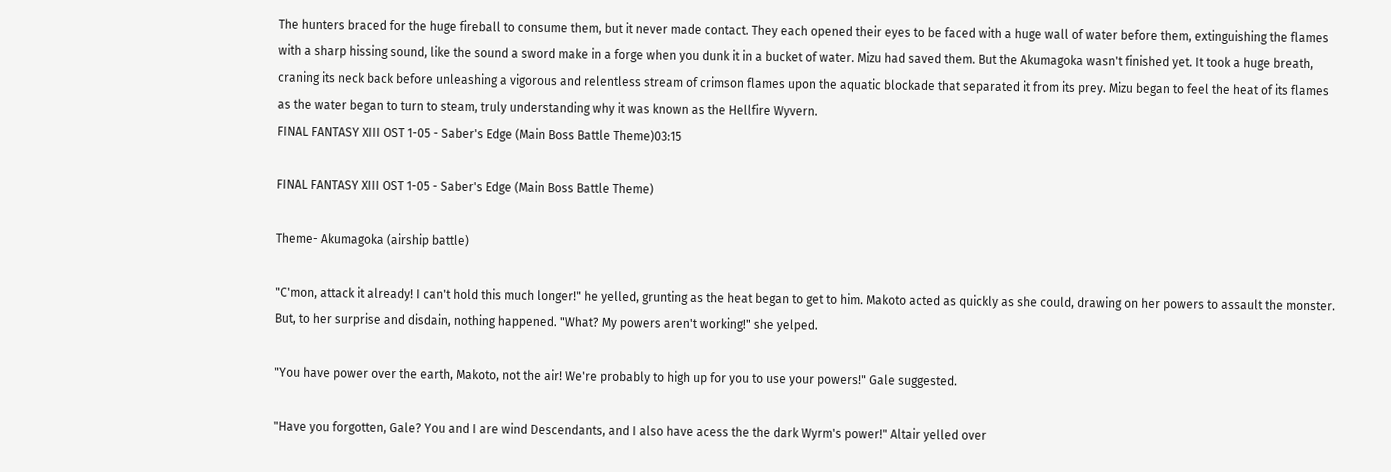The hunters braced for the huge fireball to consume them, but it never made contact. They each opened their eyes to be faced with a huge wall of water before them, extinguishing the flames with a sharp hissing sound, like the sound a sword make in a forge when you dunk it in a bucket of water. Mizu had saved them. But the Akumagoka wasn't finished yet. It took a huge breath, craning its neck back before unleashing a vigorous and relentless stream of crimson flames upon the aquatic blockade that separated it from its prey. Mizu began to feel the heat of its flames as the water began to turn to steam, truly understanding why it was known as the Hellfire Wyvern.
FINAL FANTASY XIII OST 1-05 - Saber's Edge (Main Boss Battle Theme)03:15

FINAL FANTASY XIII OST 1-05 - Saber's Edge (Main Boss Battle Theme)

Theme- Akumagoka (airship battle)

"C'mon, attack it already! I can't hold this much longer!" he yelled, grunting as the heat began to get to him. Makoto acted as quickly as she could, drawing on her powers to assault the monster. But, to her surprise and disdain, nothing happened. "What? My powers aren't working!" she yelped.

"You have power over the earth, Makoto, not the air! We're probably to high up for you to use your powers!" Gale suggested.

"Have you forgotten, Gale? You and I are wind Descendants, and I also have acess the the dark Wyrm's power!" Altair yelled over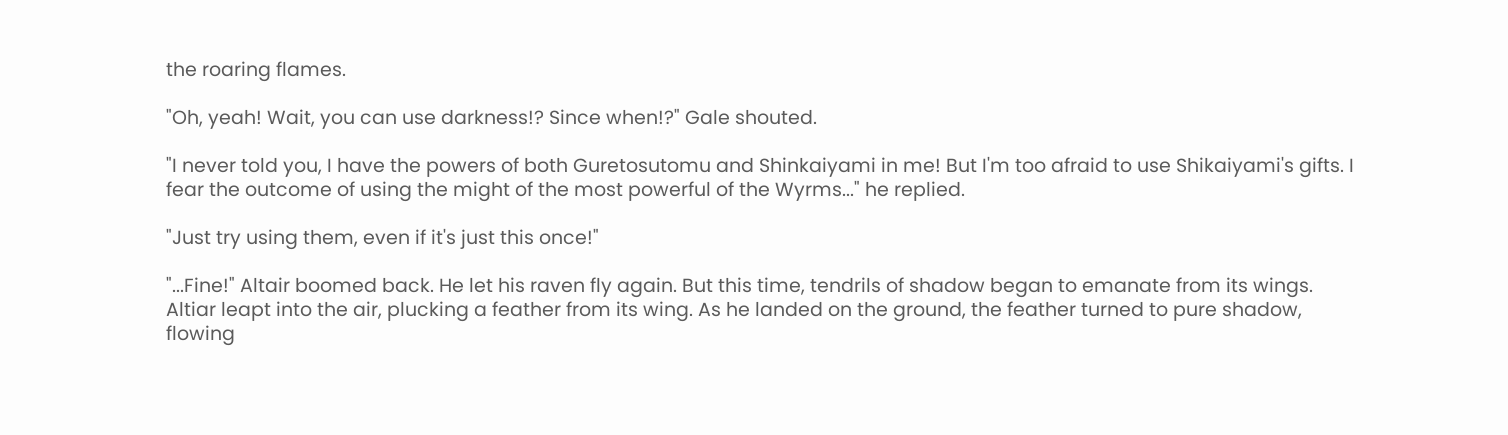the roaring flames.

"Oh, yeah! Wait, you can use darkness!? Since when!?" Gale shouted.

"I never told you, I have the powers of both Guretosutomu and Shinkaiyami in me! But I'm too afraid to use Shikaiyami's gifts. I fear the outcome of using the might of the most powerful of the Wyrms..." he replied.

"Just try using them, even if it's just this once!"

"...Fine!" Altair boomed back. He let his raven fly again. But this time, tendrils of shadow began to emanate from its wings. Altiar leapt into the air, plucking a feather from its wing. As he landed on the ground, the feather turned to pure shadow, flowing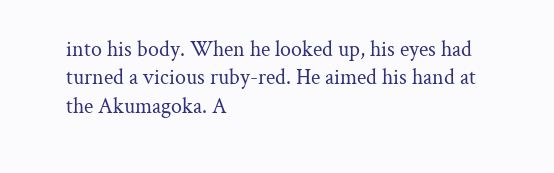into his body. When he looked up, his eyes had turned a vicious ruby-red. He aimed his hand at the Akumagoka. A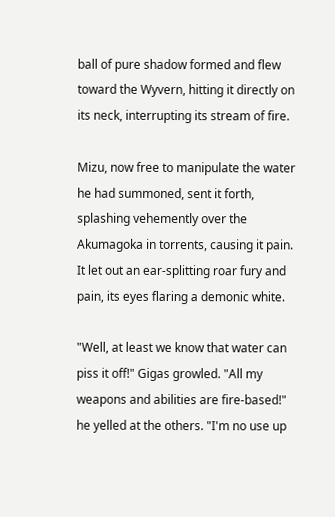ball of pure shadow formed and flew toward the Wyvern, hitting it directly on its neck, interrupting its stream of fire.

Mizu, now free to manipulate the water he had summoned, sent it forth, splashing vehemently over the Akumagoka in torrents, causing it pain. It let out an ear-splitting roar fury and pain, its eyes flaring a demonic white.

"Well, at least we know that water can piss it off!" Gigas growled. "All my weapons and abilities are fire-based!" he yelled at the others. "I'm no use up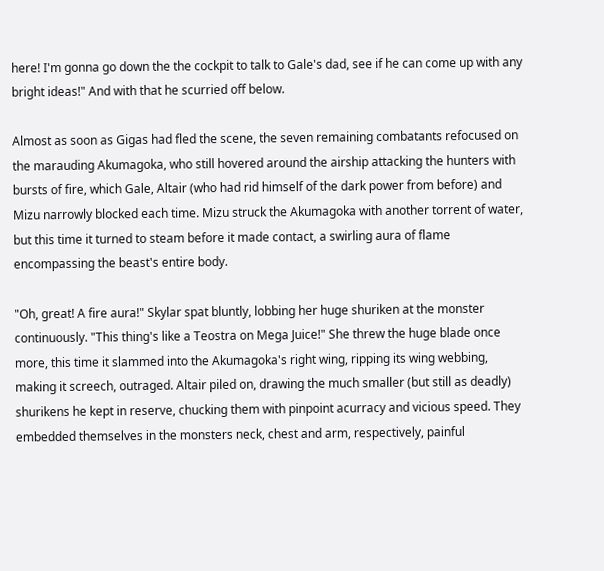here! I'm gonna go down the the cockpit to talk to Gale's dad, see if he can come up with any bright ideas!" And with that he scurried off below.

Almost as soon as Gigas had fled the scene, the seven remaining combatants refocused on the marauding Akumagoka, who still hovered around the airship attacking the hunters with bursts of fire, which Gale, Altair (who had rid himself of the dark power from before) and Mizu narrowly blocked each time. Mizu struck the Akumagoka with another torrent of water, but this time it turned to steam before it made contact, a swirling aura of flame encompassing the beast's entire body.

"Oh, great! A fire aura!" Skylar spat bluntly, lobbing her huge shuriken at the monster continuously. "This thing's like a Teostra on Mega Juice!" She threw the huge blade once more, this time it slammed into the Akumagoka's right wing, ripping its wing webbing, making it screech, outraged. Altair piled on, drawing the much smaller (but still as deadly) shurikens he kept in reserve, chucking them with pinpoint acurracy and vicious speed. They embedded themselves in the monsters neck, chest and arm, respectively, painful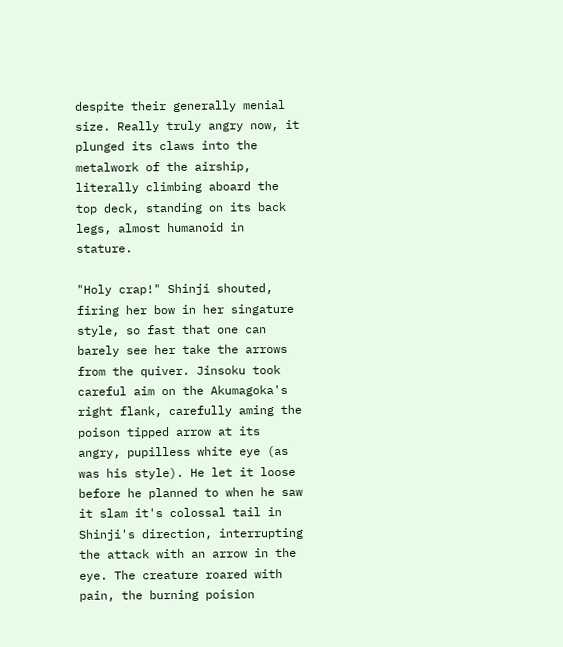despite their generally menial size. Really truly angry now, it plunged its claws into the metalwork of the airship, literally climbing aboard the top deck, standing on its back legs, almost humanoid in stature.

"Holy crap!" Shinji shouted, firing her bow in her singature style, so fast that one can barely see her take the arrows from the quiver. Jinsoku took careful aim on the Akumagoka's right flank, carefully aming the poison tipped arrow at its angry, pupilless white eye (as was his style). He let it loose before he planned to when he saw it slam it's colossal tail in Shinji's direction, interrupting the attack with an arrow in the eye. The creature roared with pain, the burning poision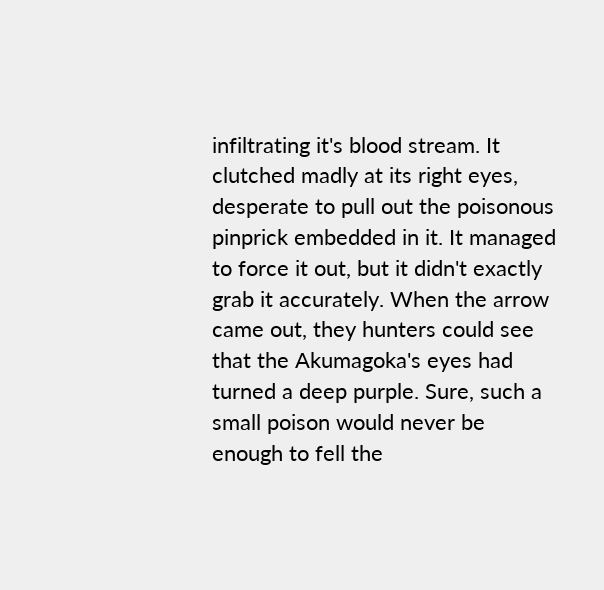infiltrating it's blood stream. It clutched madly at its right eyes, desperate to pull out the poisonous pinprick embedded in it. It managed to force it out, but it didn't exactly grab it accurately. When the arrow came out, they hunters could see that the Akumagoka's eyes had turned a deep purple. Sure, such a small poison would never be enough to fell the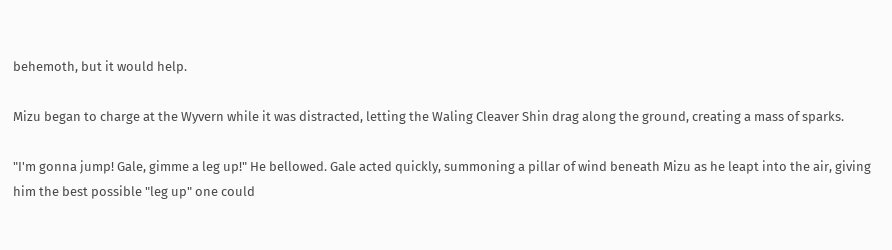behemoth, but it would help.

Mizu began to charge at the Wyvern while it was distracted, letting the Waling Cleaver Shin drag along the ground, creating a mass of sparks.

"I'm gonna jump! Gale, gimme a leg up!" He bellowed. Gale acted quickly, summoning a pillar of wind beneath Mizu as he leapt into the air, giving him the best possible "leg up" one could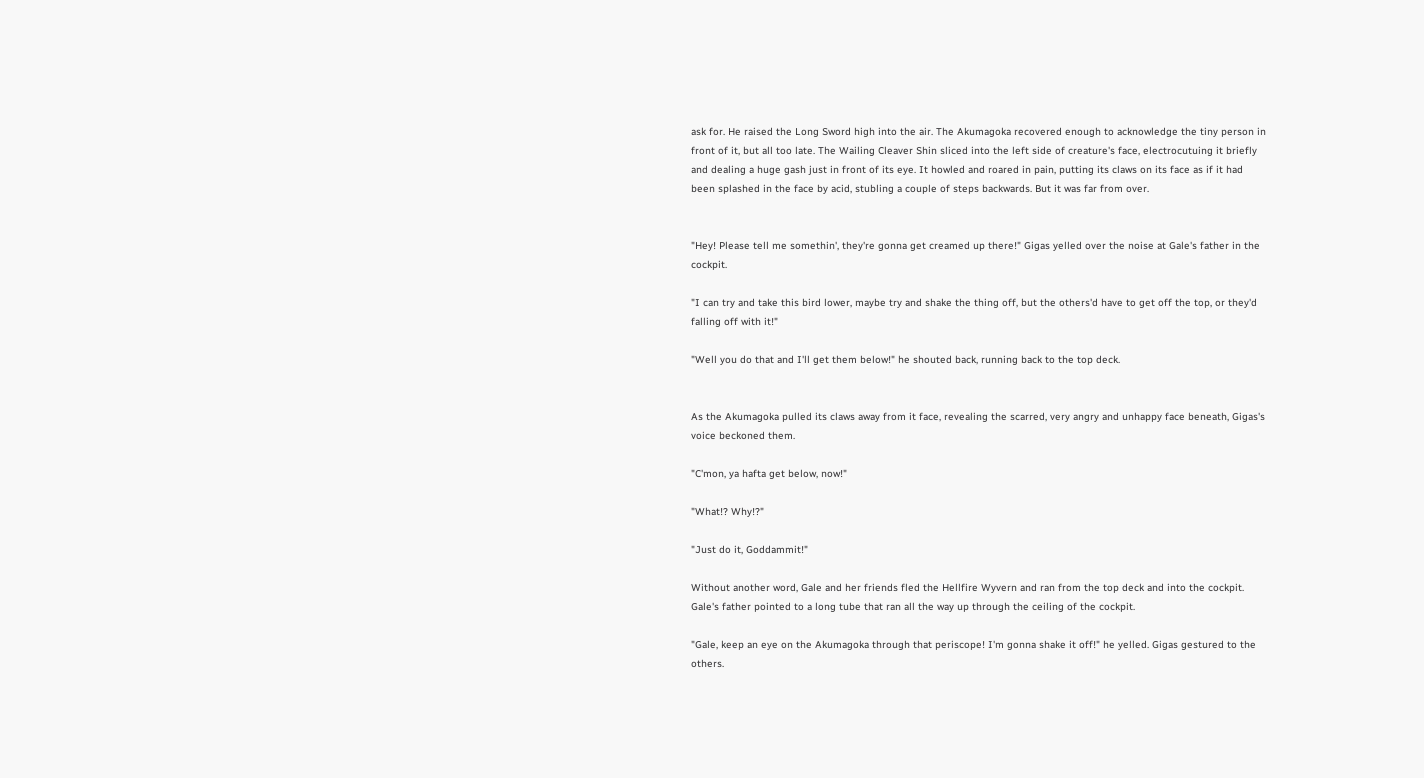ask for. He raised the Long Sword high into the air. The Akumagoka recovered enough to acknowledge the tiny person in front of it, but all too late. The Wailing Cleaver Shin sliced into the left side of creature's face, electrocutuing it briefly and dealing a huge gash just in front of its eye. It howled and roared in pain, putting its claws on its face as if it had been splashed in the face by acid, stubling a couple of steps backwards. But it was far from over.


"Hey! Please tell me somethin', they're gonna get creamed up there!" Gigas yelled over the noise at Gale's father in the cockpit.

"I can try and take this bird lower, maybe try and shake the thing off, but the others'd have to get off the top, or they'd falling off with it!"

"Well you do that and I'll get them below!" he shouted back, running back to the top deck.


As the Akumagoka pulled its claws away from it face, revealing the scarred, very angry and unhappy face beneath, Gigas's voice beckoned them.

"C'mon, ya hafta get below, now!"

"What!? Why!?"

"Just do it, Goddammit!"

Without another word, Gale and her friends fled the Hellfire Wyvern and ran from the top deck and into the cockpit. Gale's father pointed to a long tube that ran all the way up through the ceiling of the cockpit.

"Gale, keep an eye on the Akumagoka through that periscope! I'm gonna shake it off!" he yelled. Gigas gestured to the others.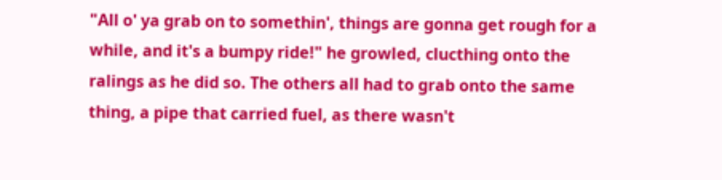"All o' ya grab on to somethin', things are gonna get rough for a while, and it's a bumpy ride!" he growled, clucthing onto the ralings as he did so. The others all had to grab onto the same thing, a pipe that carried fuel, as there wasn't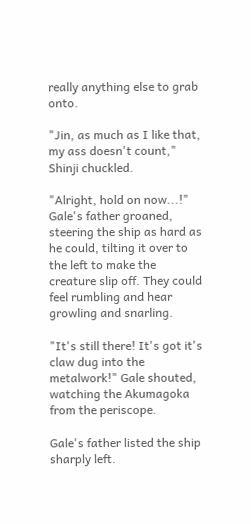really anything else to grab onto.

"Jin, as much as I like that, my ass doesn't count," Shinji chuckled.

"Alright, hold on now...!" Gale's father groaned, steering the ship as hard as he could, tilting it over to the left to make the creature slip off. They could feel rumbling and hear growling and snarling.

"It's still there! It's got it's claw dug into the metalwork!" Gale shouted, watching the Akumagoka from the periscope.

Gale's father listed the ship sharply left.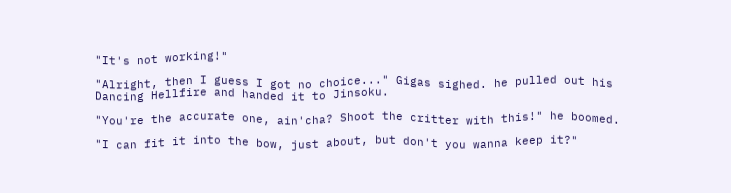"It's not working!"

"Alright, then I guess I got no choice..." Gigas sighed. he pulled out his Dancing Hellfire and handed it to Jinsoku.

"You're the accurate one, ain'cha? Shoot the critter with this!" he boomed.

"I can fit it into the bow, just about, but don't you wanna keep it?"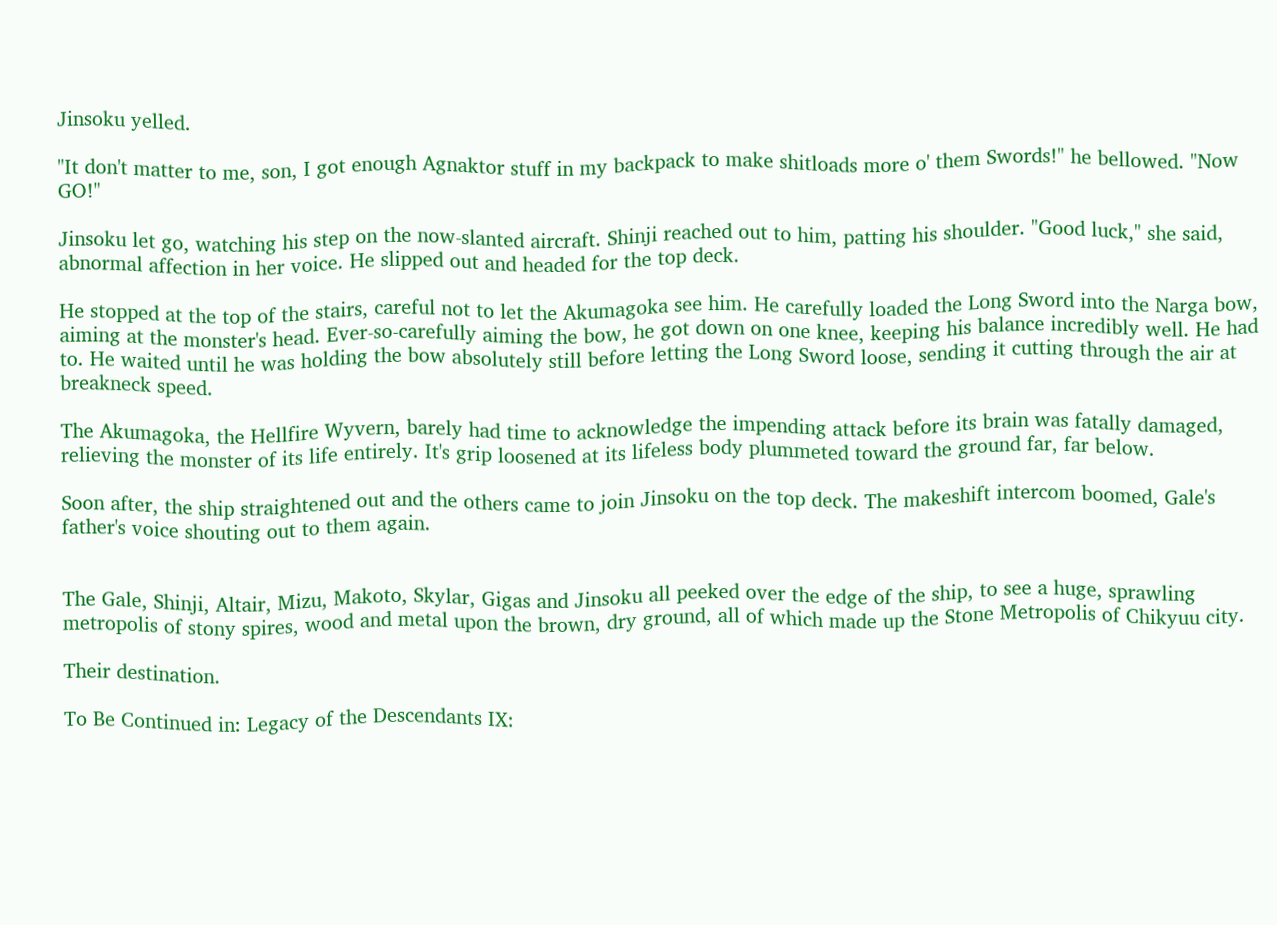Jinsoku yelled.

"It don't matter to me, son, I got enough Agnaktor stuff in my backpack to make shitloads more o' them Swords!" he bellowed. "Now GO!"

Jinsoku let go, watching his step on the now-slanted aircraft. Shinji reached out to him, patting his shoulder. "Good luck," she said, abnormal affection in her voice. He slipped out and headed for the top deck.

He stopped at the top of the stairs, careful not to let the Akumagoka see him. He carefully loaded the Long Sword into the Narga bow, aiming at the monster's head. Ever-so-carefully aiming the bow, he got down on one knee, keeping his balance incredibly well. He had to. He waited until he was holding the bow absolutely still before letting the Long Sword loose, sending it cutting through the air at breakneck speed.

The Akumagoka, the Hellfire Wyvern, barely had time to acknowledge the impending attack before its brain was fatally damaged, relieving the monster of its life entirely. It's grip loosened at its lifeless body plummeted toward the ground far, far below.

Soon after, the ship straightened out and the others came to join Jinsoku on the top deck. The makeshift intercom boomed, Gale's father's voice shouting out to them again.


The Gale, Shinji, Altair, Mizu, Makoto, Skylar, Gigas and Jinsoku all peeked over the edge of the ship, to see a huge, sprawling metropolis of stony spires, wood and metal upon the brown, dry ground, all of which made up the Stone Metropolis of Chikyuu city.

Their destination.

To Be Continued in: Legacy of the Descendants IX: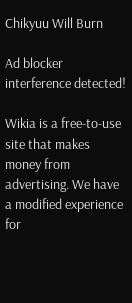Chikyuu Will Burn

Ad blocker interference detected!

Wikia is a free-to-use site that makes money from advertising. We have a modified experience for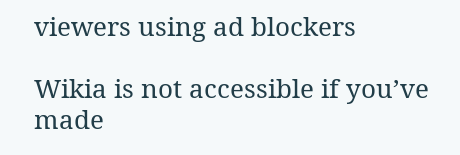viewers using ad blockers

Wikia is not accessible if you’ve made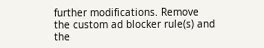further modifications. Remove the custom ad blocker rule(s) and the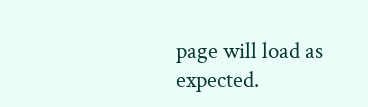page will load as expected.